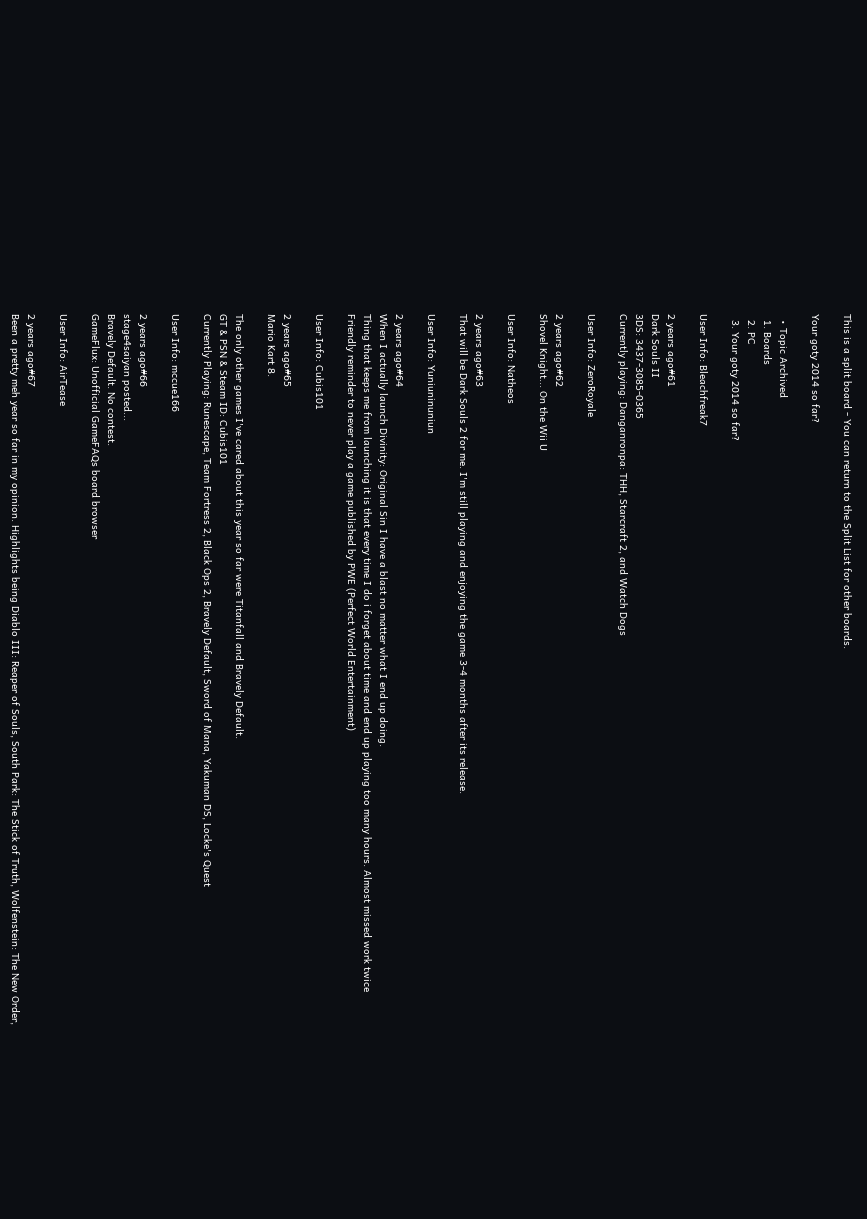This is a split board - You can return to the Split List for other boards.

Your goty 2014 so far?

  • Topic Archived
  1. Boards
  2. PC
  3. Your goty 2014 so far?

User Info: Bleachfreak7

2 years ago#61
Dark Souls II
3DS: 3437-3085-0365
Currently playing: Danganronpa: THH, Starcraft 2, and Watch Dogs

User Info: ZeroRoyale

2 years ago#62
Shovel Knight... On the Wii U

User Info: Natheos

2 years ago#63
That will be Dark Souls 2 for me. I'm still playing and enjoying the game 3-4 months after its release.

User Info: Yuniuninuniun

2 years ago#64
When I actually launch Divinity: Original Sin I have a blast no matter what I end up doing.
Thing that keeps me from launching it is that every time I do i forget about time and end up playing too many hours. Almost missed work twice
Friendly reminder to never play a game published by PWE (Perfect World Entertainment)

User Info: Cubis101

2 years ago#65
Mario Kart 8.

The only other games I've cared about this year so far were Titanfall and Bravely Default.
GT & PSN & Steam ID: Cubis101
Currently Playing: Runescape, Team Fortress 2, Black Ops 2, Bravely Default, Sword of Mana, Yakuman DS, Locke's Quest

User Info: mccue166

2 years ago#66
stage4saiyan posted...
Bravely Default. No contest.
GameFlux: Unofficial GameFAQs board browser

User Info: AirTease

2 years ago#67
Been a pretty meh year so far in my opinion. Highlights being Diablo III: Reaper of Souls, South Park: The Stick of Truth, Wolfenstein: The New Order,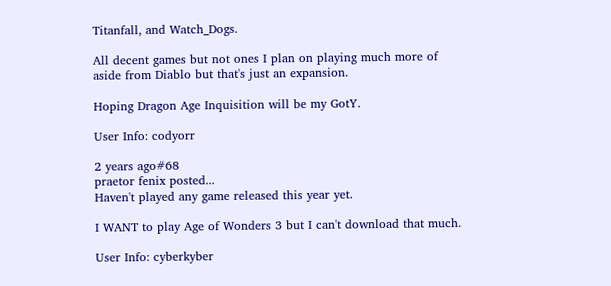Titanfall, and Watch_Dogs.

All decent games but not ones I plan on playing much more of aside from Diablo but that's just an expansion.

Hoping Dragon Age Inquisition will be my GotY.

User Info: codyorr

2 years ago#68
praetor fenix posted...
Haven't played any game released this year yet.

I WANT to play Age of Wonders 3 but I can't download that much.

User Info: cyberkyber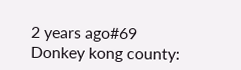2 years ago#69
Donkey kong county: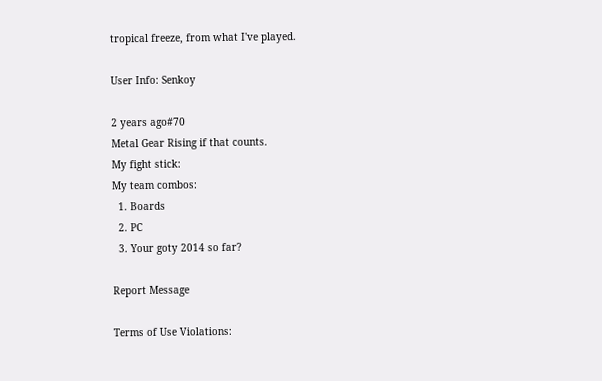tropical freeze, from what I've played.

User Info: Senkoy

2 years ago#70
Metal Gear Rising if that counts.
My fight stick:
My team combos:
  1. Boards
  2. PC
  3. Your goty 2014 so far?

Report Message

Terms of Use Violations: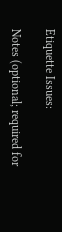Etiquette Issues:

Notes (optional; required for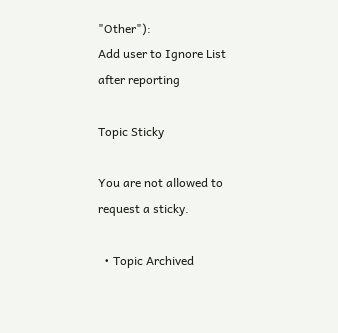"Other"):
Add user to Ignore List after reporting

Topic Sticky

You are not allowed to request a sticky.

  • Topic Archived